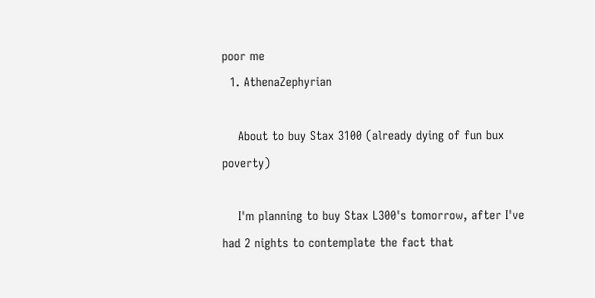poor me
  1. AthenaZephyrian

    About to buy Stax 3100 (already dying of fun bux poverty)

    I'm planning to buy Stax L300's tomorrow, after I've had 2 nights to contemplate the fact that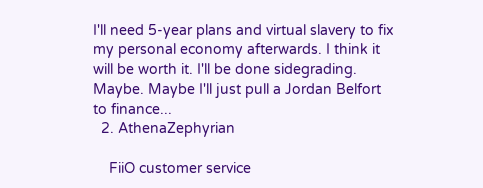I'll need 5-year plans and virtual slavery to fix my personal economy afterwards. I think it will be worth it. I'll be done sidegrading. Maybe. Maybe I'll just pull a Jordan Belfort to finance...
  2. AthenaZephyrian

    FiiO customer service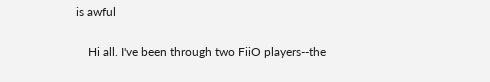is awful

    Hi all. I've been through two FiiO players--the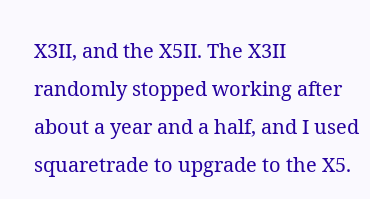X3II, and the X5II. The X3II randomly stopped working after about a year and a half, and I used squaretrade to upgrade to the X5.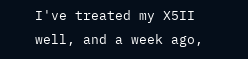I've treated my X5II well, and a week ago,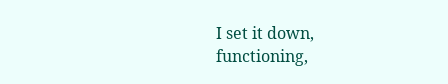I set it down, functioning,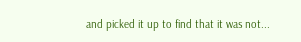and picked it up to find that it was not...